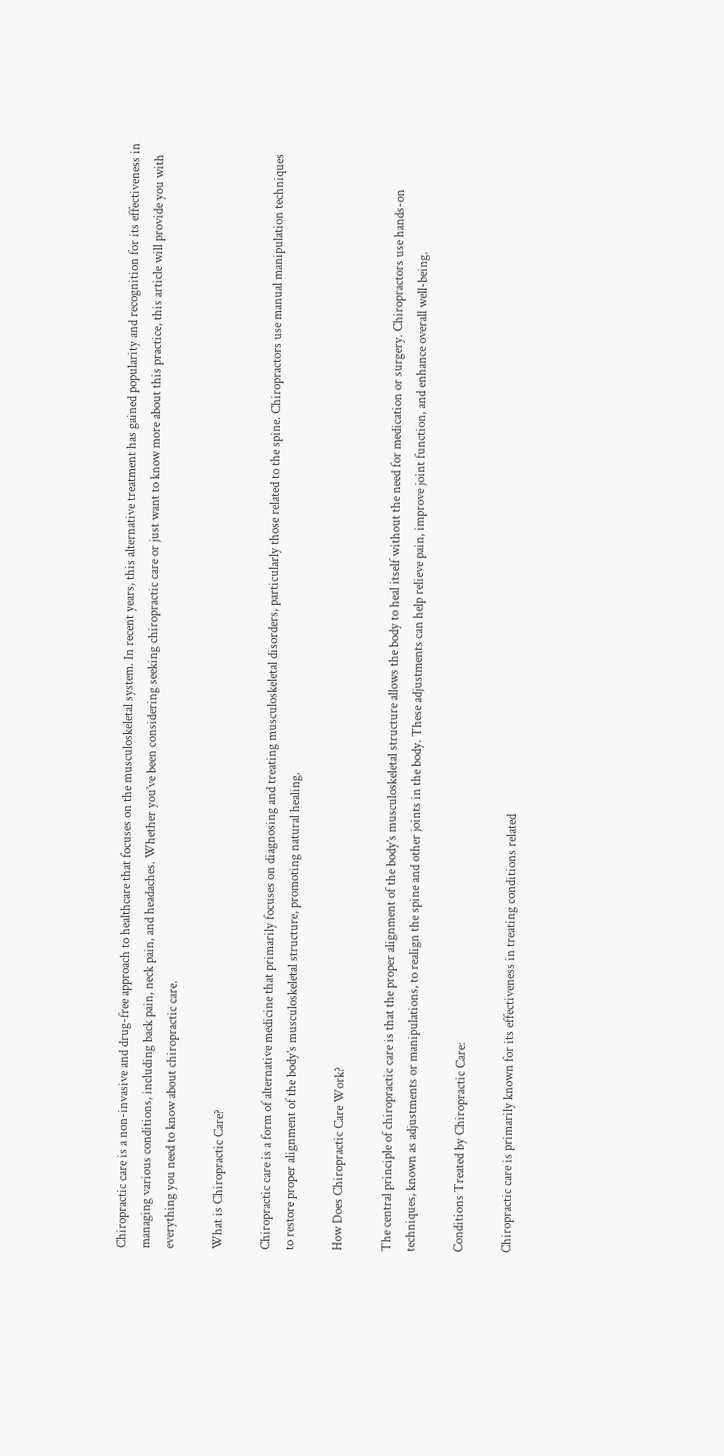Chiropractic care is a non-invasive and drug-free approach to healthcare that focuses on the musculoskeletal system. In recent years, this alternative treatment has gained popularity and recognition for its effectiveness in managing various conditions, including back pain, neck pain, and headaches. Whether you’ve been considering seeking chiropractic care or just want to know more about this practice, this article will provide you with everything you need to know about chiropractic care.

What is Chiropractic Care?

Chiropractic care is a form of alternative medicine that primarily focuses on diagnosing and treating musculoskeletal disorders, particularly those related to the spine. Chiropractors use manual manipulation techniques to restore proper alignment of the body’s musculoskeletal structure, promoting natural healing.

How Does Chiropractic Care Work?

The central principle of chiropractic care is that the proper alignment of the body’s musculoskeletal structure allows the body to heal itself without the need for medication or surgery. Chiropractors use hands-on techniques, known as adjustments or manipulations, to realign the spine and other joints in the body. These adjustments can help relieve pain, improve joint function, and enhance overall well-being.

Conditions Treated by Chiropractic Care:

Chiropractic care is primarily known for its effectiveness in treating conditions related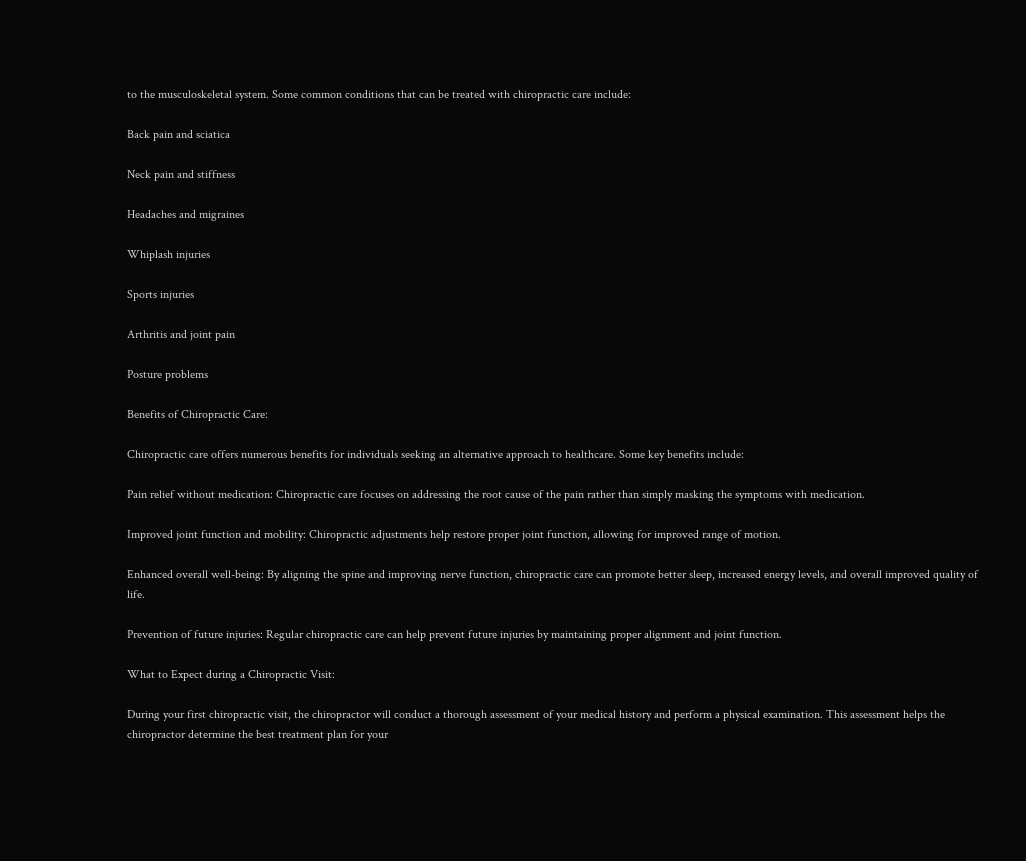to the musculoskeletal system. Some common conditions that can be treated with chiropractic care include:

Back pain and sciatica

Neck pain and stiffness

Headaches and migraines

Whiplash injuries

Sports injuries

Arthritis and joint pain

Posture problems

Benefits of Chiropractic Care:

Chiropractic care offers numerous benefits for individuals seeking an alternative approach to healthcare. Some key benefits include:

Pain relief without medication: Chiropractic care focuses on addressing the root cause of the pain rather than simply masking the symptoms with medication.

Improved joint function and mobility: Chiropractic adjustments help restore proper joint function, allowing for improved range of motion.

Enhanced overall well-being: By aligning the spine and improving nerve function, chiropractic care can promote better sleep, increased energy levels, and overall improved quality of life.

Prevention of future injuries: Regular chiropractic care can help prevent future injuries by maintaining proper alignment and joint function.

What to Expect during a Chiropractic Visit:

During your first chiropractic visit, the chiropractor will conduct a thorough assessment of your medical history and perform a physical examination. This assessment helps the chiropractor determine the best treatment plan for your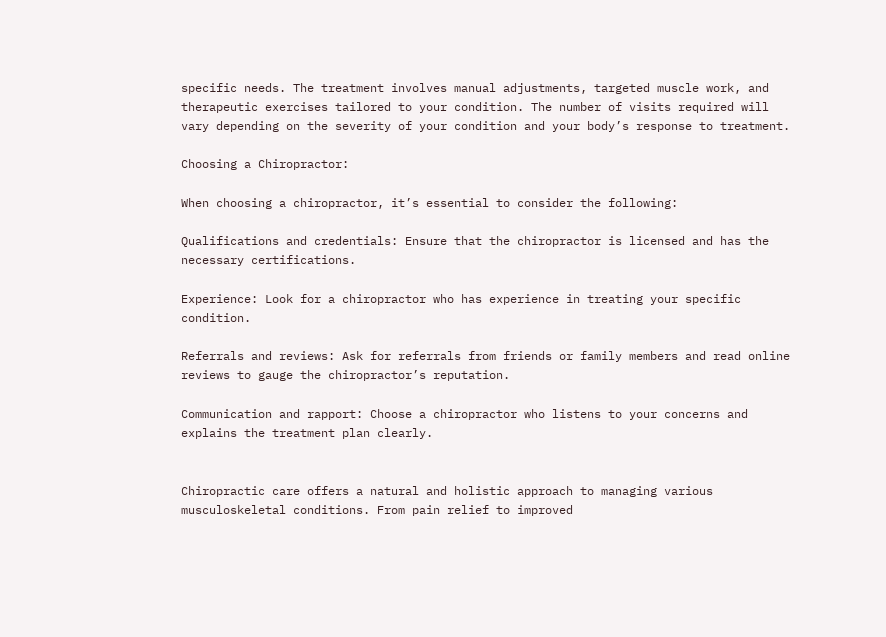specific needs. The treatment involves manual adjustments, targeted muscle work, and therapeutic exercises tailored to your condition. The number of visits required will vary depending on the severity of your condition and your body’s response to treatment.

Choosing a Chiropractor:

When choosing a chiropractor, it’s essential to consider the following:

Qualifications and credentials: Ensure that the chiropractor is licensed and has the necessary certifications.

Experience: Look for a chiropractor who has experience in treating your specific condition.

Referrals and reviews: Ask for referrals from friends or family members and read online reviews to gauge the chiropractor’s reputation.

Communication and rapport: Choose a chiropractor who listens to your concerns and explains the treatment plan clearly.


Chiropractic care offers a natural and holistic approach to managing various musculoskeletal conditions. From pain relief to improved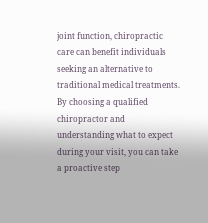joint function, chiropractic care can benefit individuals seeking an alternative to traditional medical treatments. By choosing a qualified chiropractor and understanding what to expect during your visit, you can take a proactive step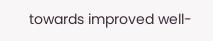towards improved well-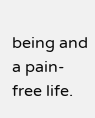being and a pain-free life.